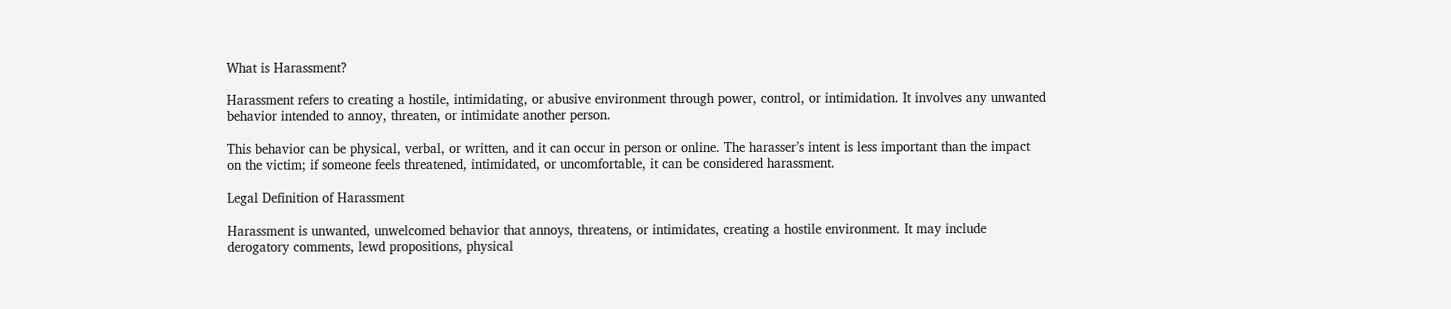What is Harassment?

Harassment refers to creating a hostile, intimidating, or abusive environment through power, control, or intimidation. It involves any unwanted behavior intended to annoy, threaten, or intimidate another person.

This behavior can be physical, verbal, or written, and it can occur in person or online. The harasser’s intent is less important than the impact on the victim; if someone feels threatened, intimidated, or uncomfortable, it can be considered harassment.

Legal Definition of Harassment

Harassment is unwanted, unwelcomed behavior that annoys, threatens, or intimidates, creating a hostile environment. It may include derogatory comments, lewd propositions, physical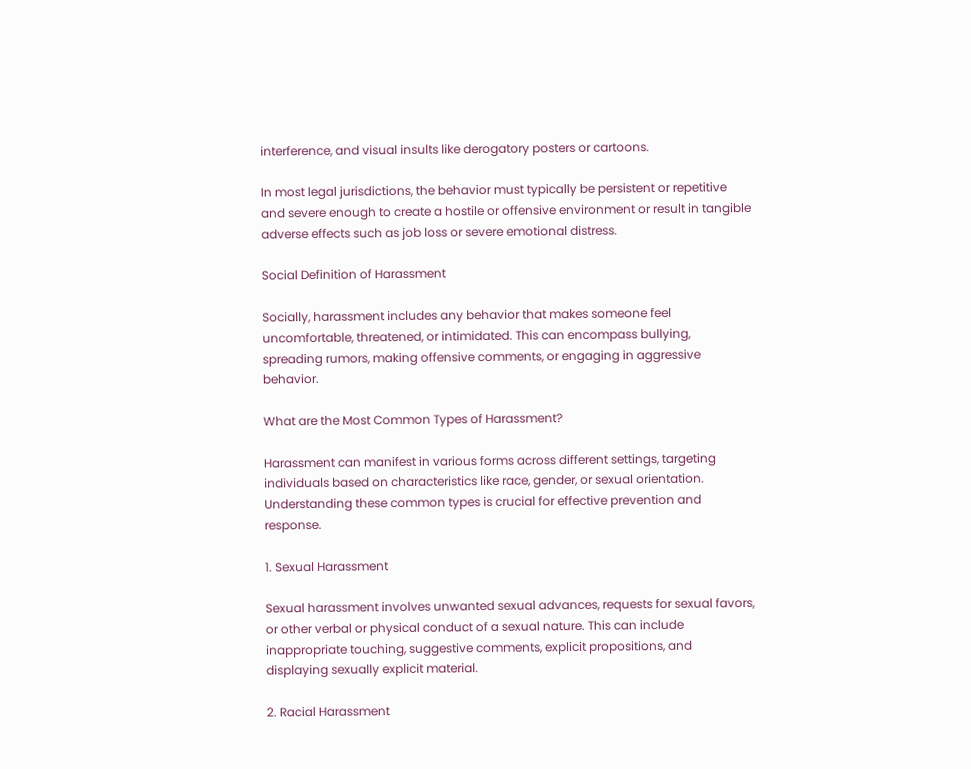interference, and visual insults like derogatory posters or cartoons.

In most legal jurisdictions, the behavior must typically be persistent or repetitive and severe enough to create a hostile or offensive environment or result in tangible adverse effects such as job loss or severe emotional distress.

Social Definition of Harassment

Socially, harassment includes any behavior that makes someone feel uncomfortable, threatened, or intimidated. This can encompass bullying, spreading rumors, making offensive comments, or engaging in aggressive behavior.

What are the Most Common Types of Harassment?

Harassment can manifest in various forms across different settings, targeting individuals based on characteristics like race, gender, or sexual orientation. Understanding these common types is crucial for effective prevention and response.

1. Sexual Harassment

Sexual harassment involves unwanted sexual advances, requests for sexual favors, or other verbal or physical conduct of a sexual nature. This can include inappropriate touching, suggestive comments, explicit propositions, and displaying sexually explicit material.

2. Racial Harassment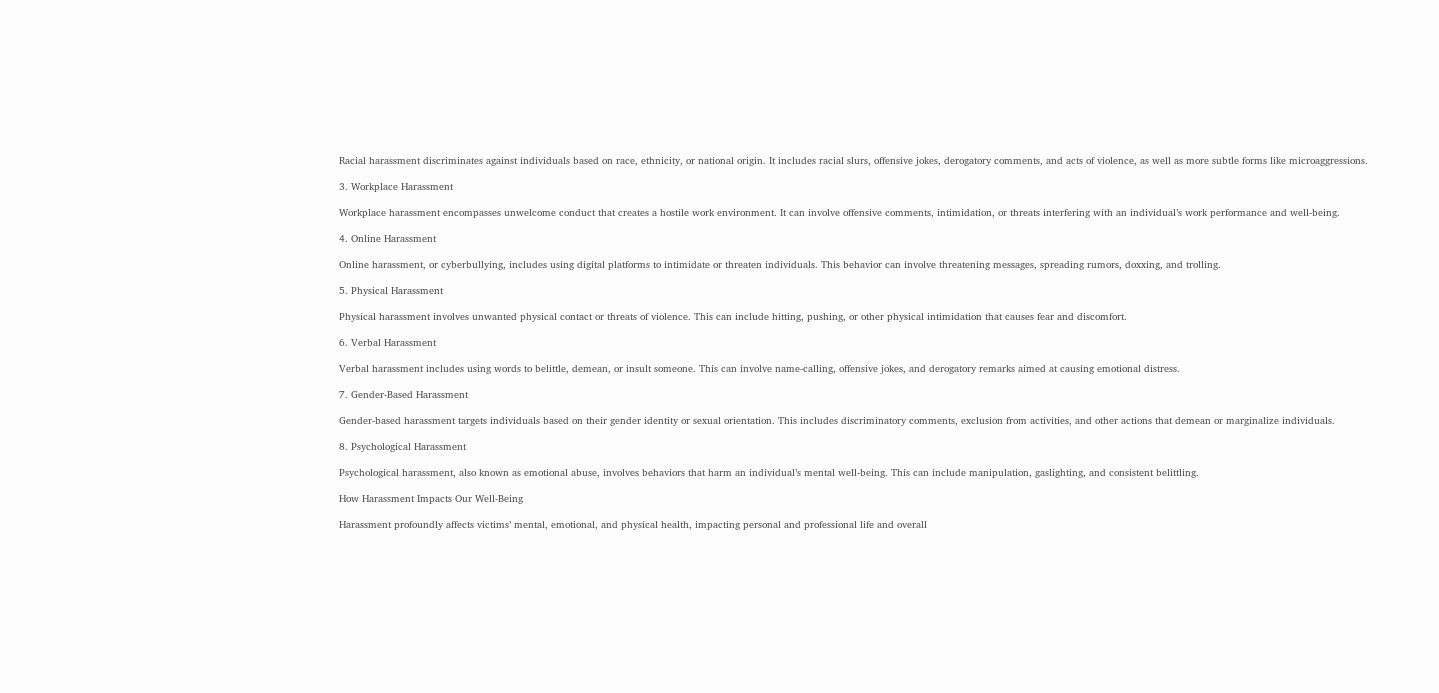Racial harassment discriminates against individuals based on race, ethnicity, or national origin. It includes racial slurs, offensive jokes, derogatory comments, and acts of violence, as well as more subtle forms like microaggressions.

3. Workplace Harassment

Workplace harassment encompasses unwelcome conduct that creates a hostile work environment. It can involve offensive comments, intimidation, or threats interfering with an individual’s work performance and well-being.

4. Online Harassment

Online harassment, or cyberbullying, includes using digital platforms to intimidate or threaten individuals. This behavior can involve threatening messages, spreading rumors, doxxing, and trolling.

5. Physical Harassment

Physical harassment involves unwanted physical contact or threats of violence. This can include hitting, pushing, or other physical intimidation that causes fear and discomfort.

6. Verbal Harassment

Verbal harassment includes using words to belittle, demean, or insult someone. This can involve name-calling, offensive jokes, and derogatory remarks aimed at causing emotional distress.

7. Gender-Based Harassment

Gender-based harassment targets individuals based on their gender identity or sexual orientation. This includes discriminatory comments, exclusion from activities, and other actions that demean or marginalize individuals.

8. Psychological Harassment

Psychological harassment, also known as emotional abuse, involves behaviors that harm an individual’s mental well-being. This can include manipulation, gaslighting, and consistent belittling.

How Harassment Impacts Our Well-Being

Harassment profoundly affects victims’ mental, emotional, and physical health, impacting personal and professional life and overall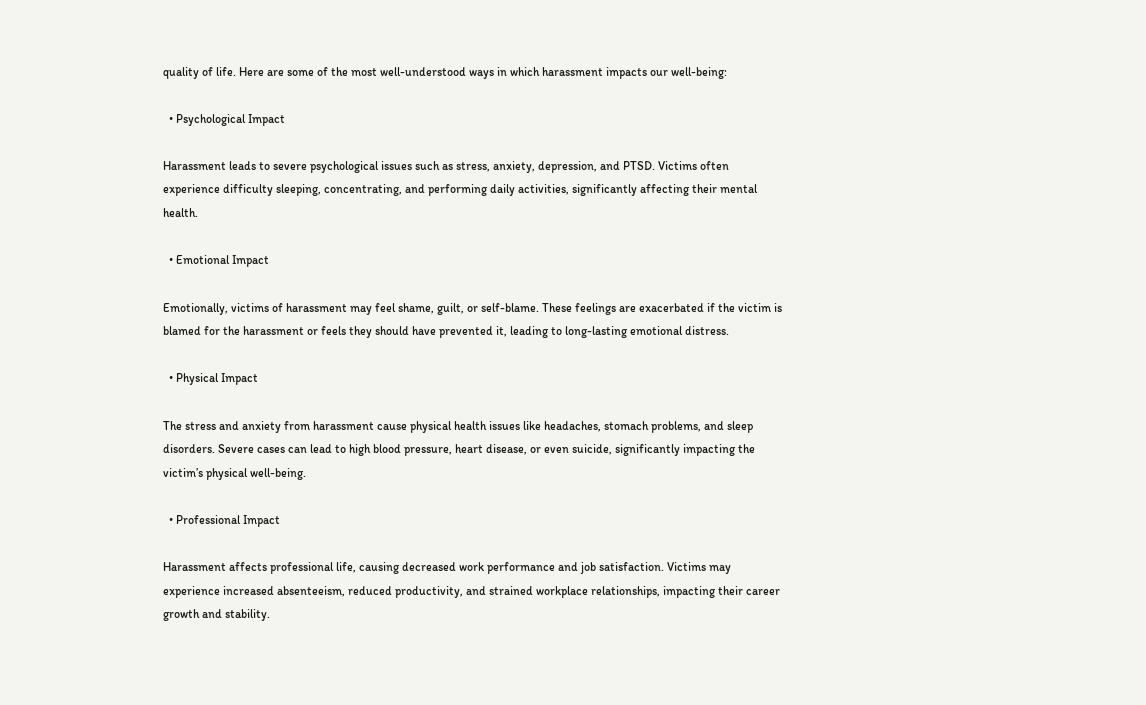quality of life. Here are some of the most well-understood ways in which harassment impacts our well-being:

  • Psychological Impact

Harassment leads to severe psychological issues such as stress, anxiety, depression, and PTSD. Victims often experience difficulty sleeping, concentrating, and performing daily activities, significantly affecting their mental health.

  • Emotional Impact

Emotionally, victims of harassment may feel shame, guilt, or self-blame. These feelings are exacerbated if the victim is blamed for the harassment or feels they should have prevented it, leading to long-lasting emotional distress.

  • Physical Impact

The stress and anxiety from harassment cause physical health issues like headaches, stomach problems, and sleep disorders. Severe cases can lead to high blood pressure, heart disease, or even suicide, significantly impacting the victim’s physical well-being.

  • Professional Impact

Harassment affects professional life, causing decreased work performance and job satisfaction. Victims may experience increased absenteeism, reduced productivity, and strained workplace relationships, impacting their career growth and stability.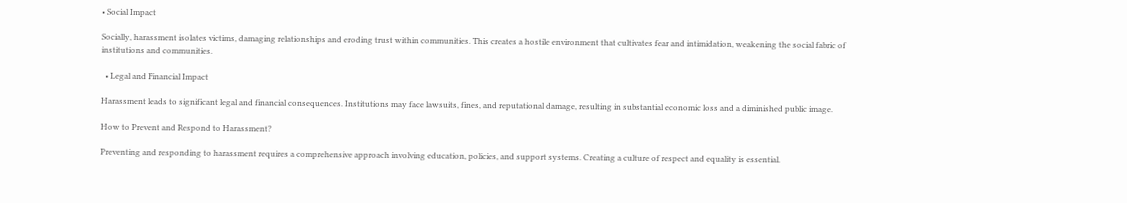• Social Impact

Socially, harassment isolates victims, damaging relationships and eroding trust within communities. This creates a hostile environment that cultivates fear and intimidation, weakening the social fabric of institutions and communities.

  • Legal and Financial Impact

Harassment leads to significant legal and financial consequences. Institutions may face lawsuits, fines, and reputational damage, resulting in substantial economic loss and a diminished public image.

How to Prevent and Respond to Harassment?

Preventing and responding to harassment requires a comprehensive approach involving education, policies, and support systems. Creating a culture of respect and equality is essential.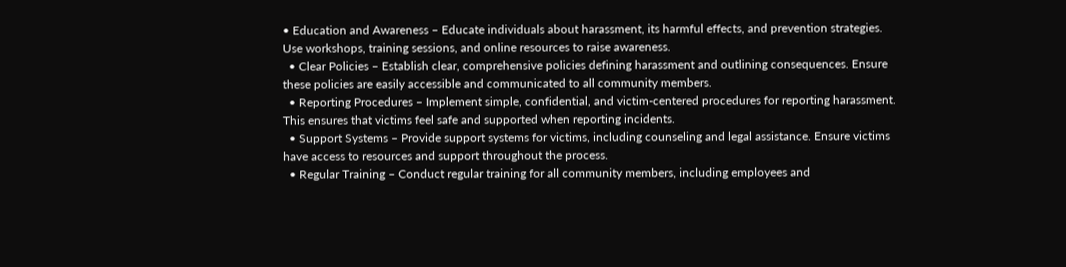• Education and Awareness – Educate individuals about harassment, its harmful effects, and prevention strategies. Use workshops, training sessions, and online resources to raise awareness.
  • Clear Policies – Establish clear, comprehensive policies defining harassment and outlining consequences. Ensure these policies are easily accessible and communicated to all community members.
  • Reporting Procedures – Implement simple, confidential, and victim-centered procedures for reporting harassment. This ensures that victims feel safe and supported when reporting incidents.
  • Support Systems – Provide support systems for victims, including counseling and legal assistance. Ensure victims have access to resources and support throughout the process.
  • Regular Training – Conduct regular training for all community members, including employees and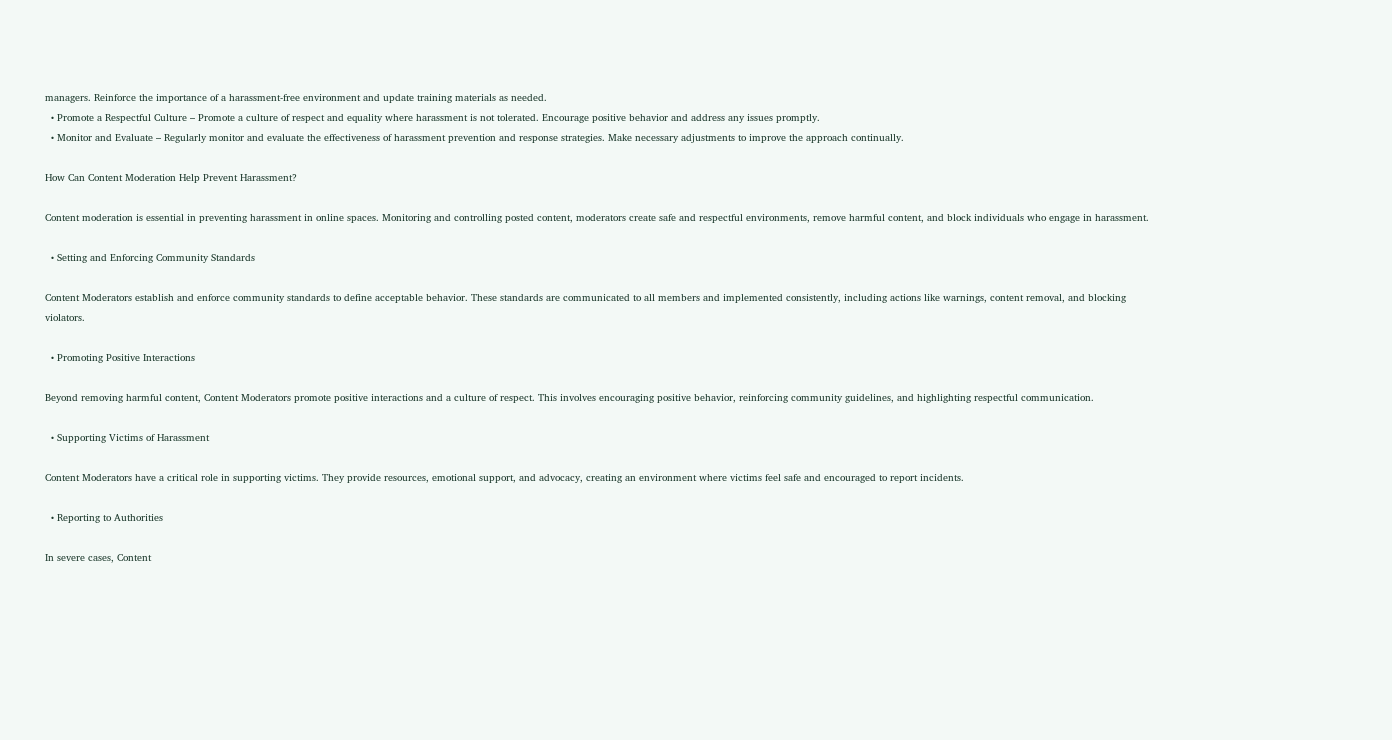managers. Reinforce the importance of a harassment-free environment and update training materials as needed.
  • Promote a Respectful Culture – Promote a culture of respect and equality where harassment is not tolerated. Encourage positive behavior and address any issues promptly.
  • Monitor and Evaluate – Regularly monitor and evaluate the effectiveness of harassment prevention and response strategies. Make necessary adjustments to improve the approach continually.

How Can Content Moderation Help Prevent Harassment?

Content moderation is essential in preventing harassment in online spaces. Monitoring and controlling posted content, moderators create safe and respectful environments, remove harmful content, and block individuals who engage in harassment.

  • Setting and Enforcing Community Standards

Content Moderators establish and enforce community standards to define acceptable behavior. These standards are communicated to all members and implemented consistently, including actions like warnings, content removal, and blocking violators.

  • Promoting Positive Interactions

Beyond removing harmful content, Content Moderators promote positive interactions and a culture of respect. This involves encouraging positive behavior, reinforcing community guidelines, and highlighting respectful communication.

  • Supporting Victims of Harassment

Content Moderators have a critical role in supporting victims. They provide resources, emotional support, and advocacy, creating an environment where victims feel safe and encouraged to report incidents.

  • Reporting to Authorities

In severe cases, Content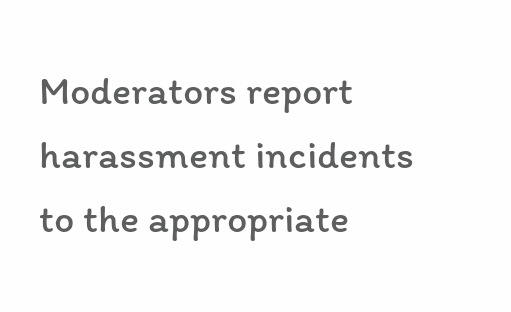Moderators report harassment incidents to the appropriate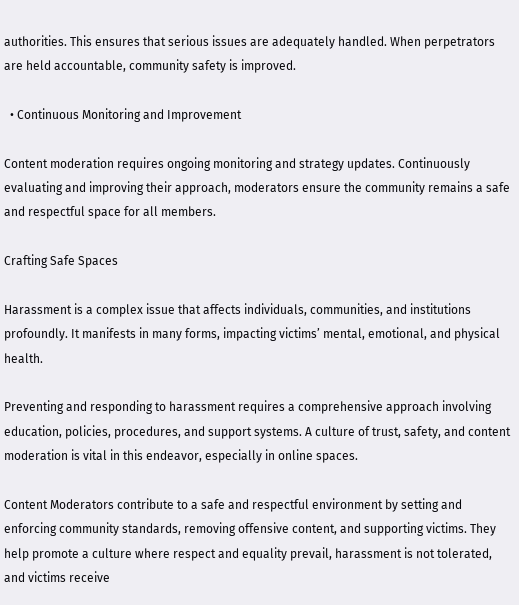authorities. This ensures that serious issues are adequately handled. When perpetrators are held accountable, community safety is improved.

  • Continuous Monitoring and Improvement

Content moderation requires ongoing monitoring and strategy updates. Continuously evaluating and improving their approach, moderators ensure the community remains a safe and respectful space for all members.

Crafting Safe Spaces

Harassment is a complex issue that affects individuals, communities, and institutions profoundly. It manifests in many forms, impacting victims’ mental, emotional, and physical health.

Preventing and responding to harassment requires a comprehensive approach involving education, policies, procedures, and support systems. A culture of trust, safety, and content moderation is vital in this endeavor, especially in online spaces.

Content Moderators contribute to a safe and respectful environment by setting and enforcing community standards, removing offensive content, and supporting victims. They help promote a culture where respect and equality prevail, harassment is not tolerated, and victims receive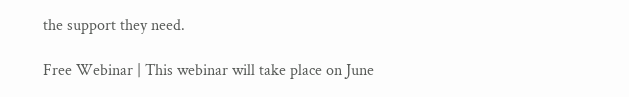the support they need.

Free Webinar | This webinar will take place on June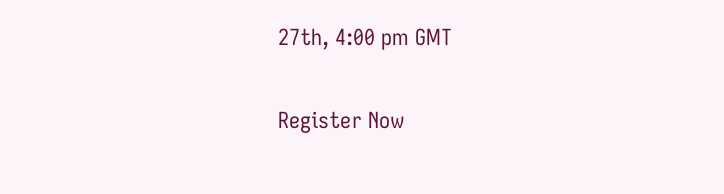27th, 4:00 pm GMT

Register Now